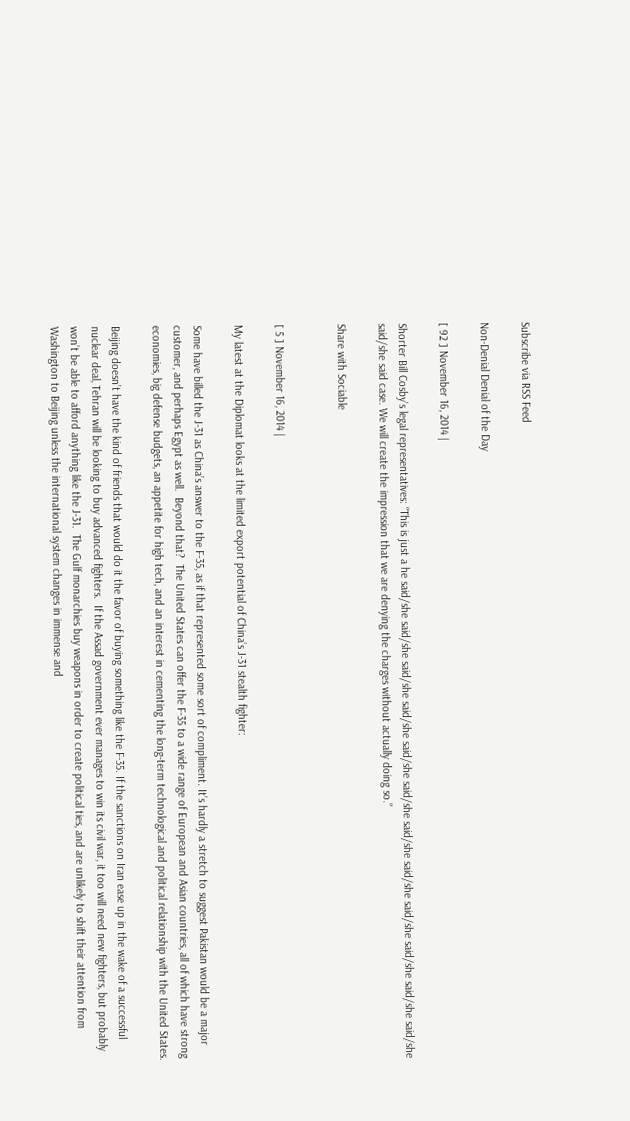Subscribe via RSS Feed

Non-Denial Denial of the Day

[ 92 ] November 16, 2014 |

Shorter Bill Cosby’s legal representatives: “This is just a he said/she said/she said/she said/she said/she said/she said/she said/she said/she said/she said/she said/she said/she said case. We will create the impression that we are denying the charges without actually doing so.”

Share with Sociable


[ 5 ] November 16, 2014 |

My latest at the Diplomat looks at the limited export potential of China’s J-31 stealth fighter:

Some have billed the J-31 as China’s answer to the F-35, as if that represented some sort of compliment. It’s hardly a stretch to suggest Pakistan would be a major customer, and perhaps Egypt as well.  Beyond that?  The United States can offer the F-35 to a wide range of European and Asian countries, all of which have strong economies, big defense budgets, an appetite for high tech, and an interest in cementing the long-term technological and political relationship with the United States.

Beijing doesn’t have the kind of friends that would do it the favor of buying something like the F-35. If the sanctions on Iran ease up in the wake of a successful nuclear deal, Tehran will be looking to buy advanced fighters.  If the Assad government ever manages to win its civil war, it too will need new fighters, but probably won’t be able to afford anything like the J-31.  The Gulf monarchies buy weapons in order to create political ties, and are unlikely to shift their attention from Washington to Beijing unless the international system changes in immense and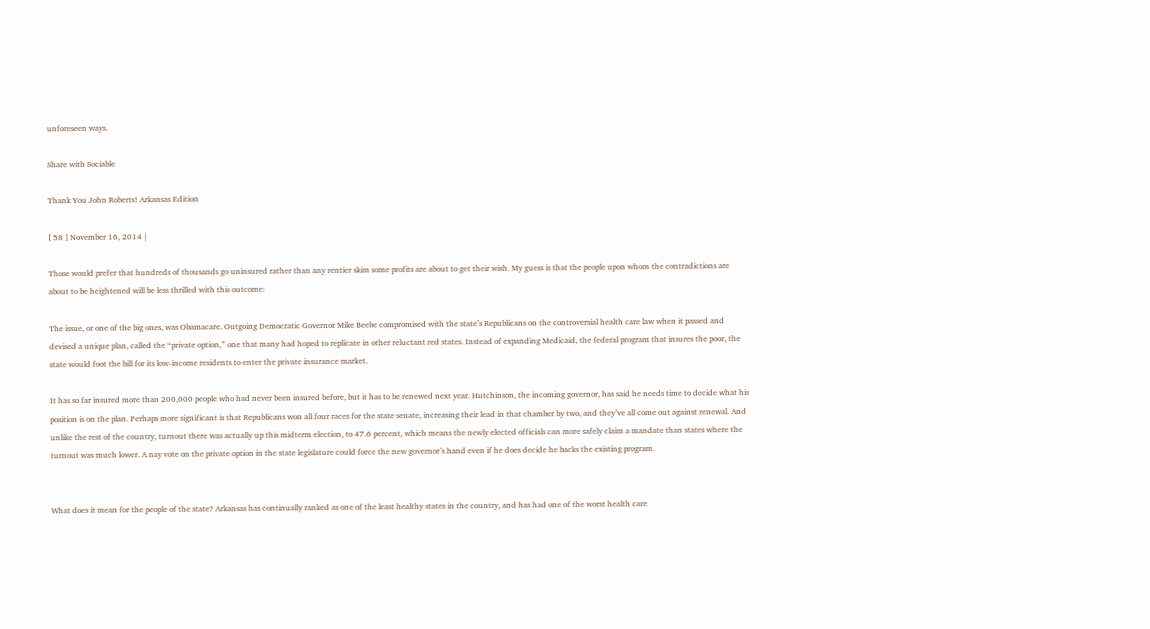unforeseen ways.

Share with Sociable

Thank You John Roberts! Arkansas Edition

[ 58 ] November 16, 2014 |

Those would prefer that hundreds of thousands go uninsured rather than any rentier skim some profits are about to get their wish. My guess is that the people upon whom the contradictions are about to be heightened will be less thrilled with this outcome:

The issue, or one of the big ones, was Obamacare. Outgoing Democratic Governor Mike Beebe compromised with the state’s Republicans on the controversial health care law when it passed and devised a unique plan, called the “private option,” one that many had hoped to replicate in other reluctant red states. Instead of expanding Medicaid, the federal program that insures the poor, the state would foot the bill for its low-income residents to enter the private insurance market.

It has so far insured more than 200,000 people who had never been insured before, but it has to be renewed next year. Hutchinson, the incoming governor, has said he needs time to decide what his position is on the plan. Perhaps more significant is that Republicans won all four races for the state senate, increasing their lead in that chamber by two, and they’ve all come out against renewal. And unlike the rest of the country, turnout there was actually up this midterm election, to 47.6 percent, which means the newly elected officials can more safely claim a mandate than states where the turnout was much lower. A nay vote on the private option in the state legislature could force the new governor’s hand even if he does decide he backs the existing program.


What does it mean for the people of the state? Arkansas has continually ranked as one of the least healthy states in the country, and has had one of the worst health care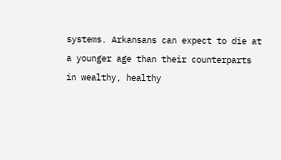systems. Arkansans can expect to die at a younger age than their counterparts in wealthy, healthy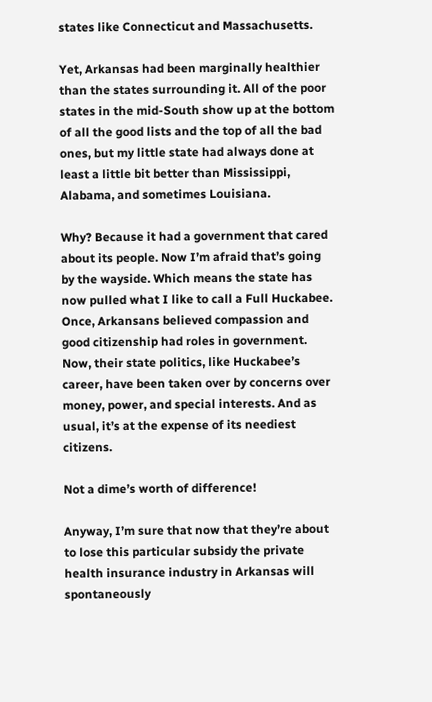states like Connecticut and Massachusetts.

Yet, Arkansas had been marginally healthier than the states surrounding it. All of the poor states in the mid-South show up at the bottom of all the good lists and the top of all the bad ones, but my little state had always done at least a little bit better than Mississippi, Alabama, and sometimes Louisiana.

Why? Because it had a government that cared about its people. Now I’m afraid that’s going by the wayside. Which means the state has now pulled what I like to call a Full Huckabee. Once, Arkansans believed compassion and good citizenship had roles in government. Now, their state politics, like Huckabee’s career, have been taken over by concerns over money, power, and special interests. And as usual, it’s at the expense of its neediest citizens.

Not a dime’s worth of difference!

Anyway, I’m sure that now that they’re about to lose this particular subsidy the private health insurance industry in Arkansas will spontaneously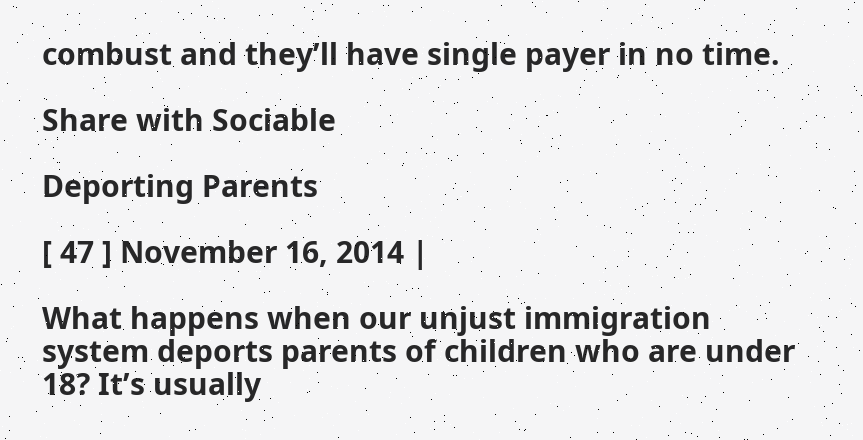combust and they’ll have single payer in no time.

Share with Sociable

Deporting Parents

[ 47 ] November 16, 2014 |

What happens when our unjust immigration system deports parents of children who are under 18? It’s usually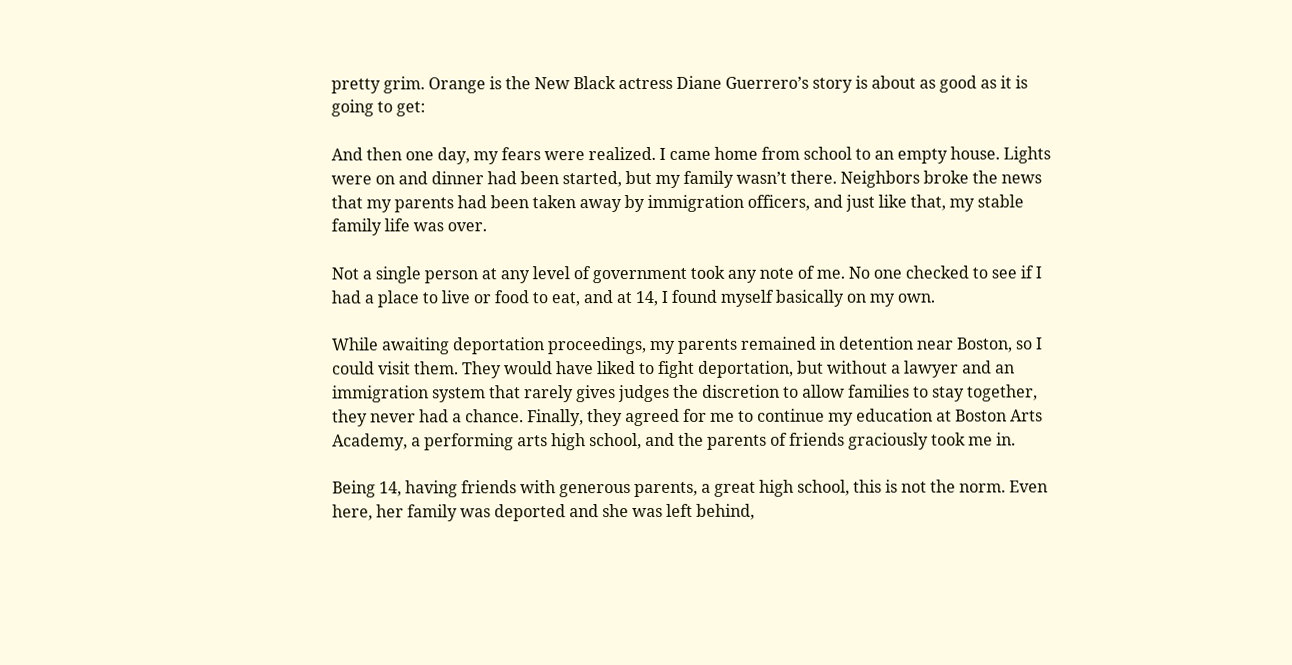pretty grim. Orange is the New Black actress Diane Guerrero’s story is about as good as it is going to get:

And then one day, my fears were realized. I came home from school to an empty house. Lights were on and dinner had been started, but my family wasn’t there. Neighbors broke the news that my parents had been taken away by immigration officers, and just like that, my stable family life was over.

Not a single person at any level of government took any note of me. No one checked to see if I had a place to live or food to eat, and at 14, I found myself basically on my own.

While awaiting deportation proceedings, my parents remained in detention near Boston, so I could visit them. They would have liked to fight deportation, but without a lawyer and an immigration system that rarely gives judges the discretion to allow families to stay together, they never had a chance. Finally, they agreed for me to continue my education at Boston Arts Academy, a performing arts high school, and the parents of friends graciously took me in.

Being 14, having friends with generous parents, a great high school, this is not the norm. Even here, her family was deported and she was left behind,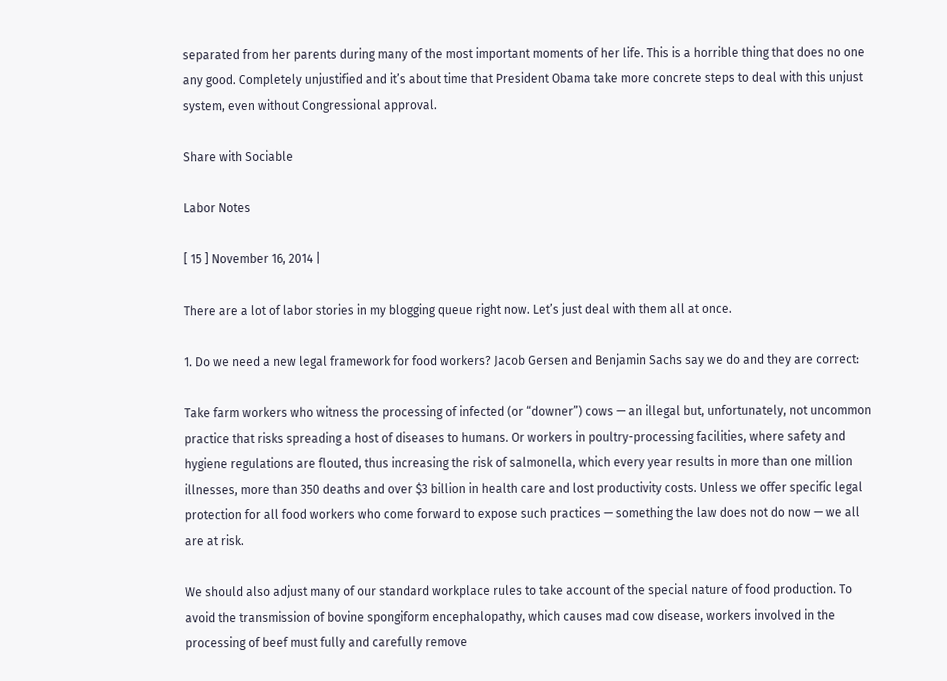separated from her parents during many of the most important moments of her life. This is a horrible thing that does no one any good. Completely unjustified and it’s about time that President Obama take more concrete steps to deal with this unjust system, even without Congressional approval.

Share with Sociable

Labor Notes

[ 15 ] November 16, 2014 |

There are a lot of labor stories in my blogging queue right now. Let’s just deal with them all at once.

1. Do we need a new legal framework for food workers? Jacob Gersen and Benjamin Sachs say we do and they are correct:

Take farm workers who witness the processing of infected (or “downer”) cows — an illegal but, unfortunately, not uncommon practice that risks spreading a host of diseases to humans. Or workers in poultry-processing facilities, where safety and hygiene regulations are flouted, thus increasing the risk of salmonella, which every year results in more than one million illnesses, more than 350 deaths and over $3 billion in health care and lost productivity costs. Unless we offer specific legal protection for all food workers who come forward to expose such practices — something the law does not do now — we all are at risk.

We should also adjust many of our standard workplace rules to take account of the special nature of food production. To avoid the transmission of bovine spongiform encephalopathy, which causes mad cow disease, workers involved in the processing of beef must fully and carefully remove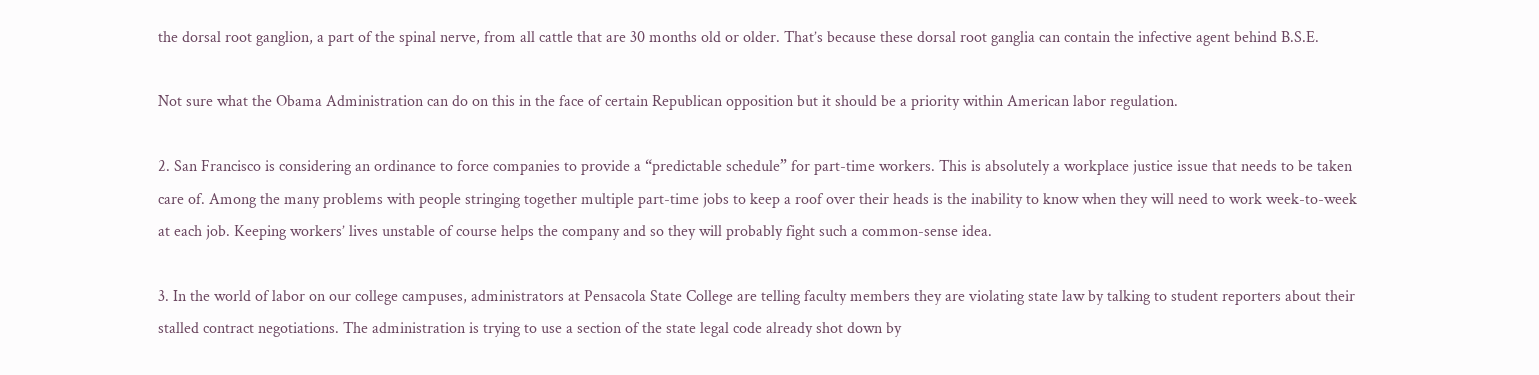the dorsal root ganglion, a part of the spinal nerve, from all cattle that are 30 months old or older. That’s because these dorsal root ganglia can contain the infective agent behind B.S.E.

Not sure what the Obama Administration can do on this in the face of certain Republican opposition but it should be a priority within American labor regulation.

2. San Francisco is considering an ordinance to force companies to provide a “predictable schedule” for part-time workers. This is absolutely a workplace justice issue that needs to be taken care of. Among the many problems with people stringing together multiple part-time jobs to keep a roof over their heads is the inability to know when they will need to work week-to-week at each job. Keeping workers’ lives unstable of course helps the company and so they will probably fight such a common-sense idea.

3. In the world of labor on our college campuses, administrators at Pensacola State College are telling faculty members they are violating state law by talking to student reporters about their stalled contract negotiations. The administration is trying to use a section of the state legal code already shot down by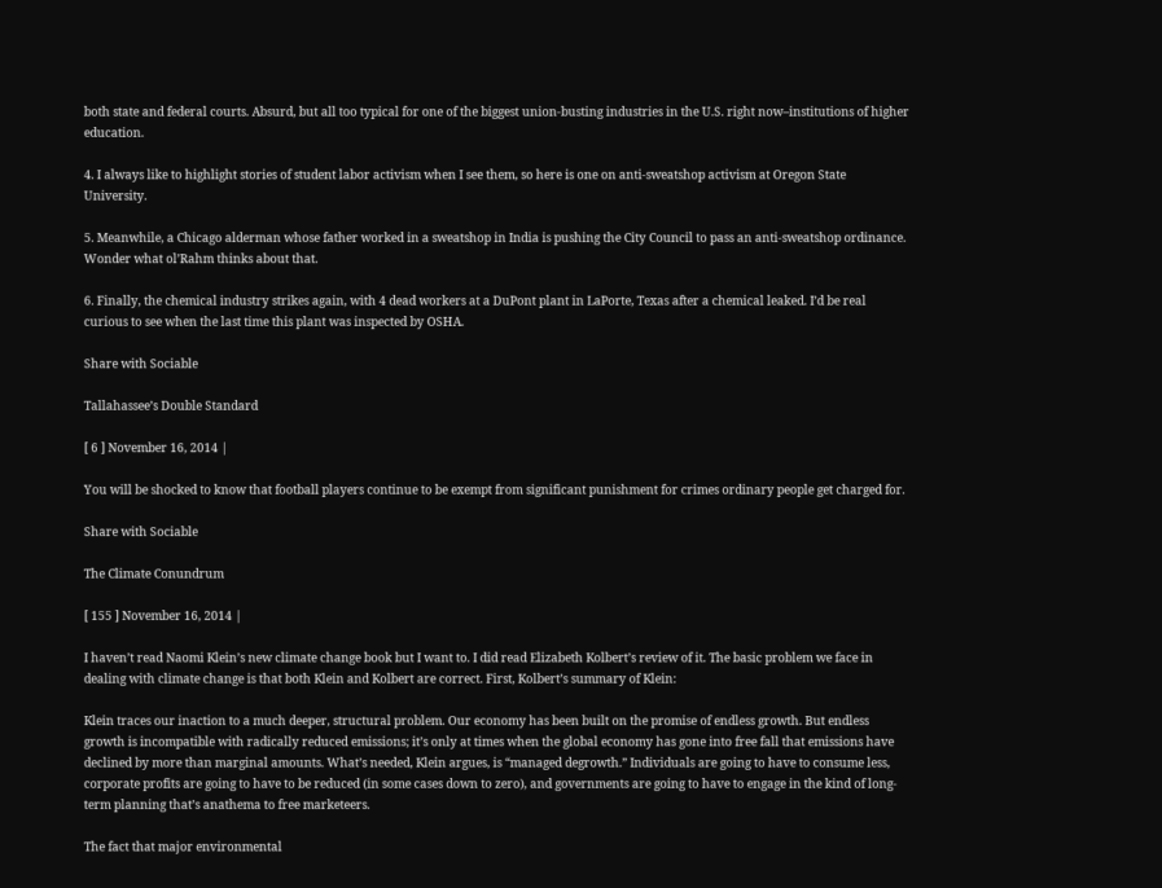both state and federal courts. Absurd, but all too typical for one of the biggest union-busting industries in the U.S. right now–institutions of higher education.

4. I always like to highlight stories of student labor activism when I see them, so here is one on anti-sweatshop activism at Oregon State University.

5. Meanwhile, a Chicago alderman whose father worked in a sweatshop in India is pushing the City Council to pass an anti-sweatshop ordinance. Wonder what ol’Rahm thinks about that.

6. Finally, the chemical industry strikes again, with 4 dead workers at a DuPont plant in LaPorte, Texas after a chemical leaked. I’d be real curious to see when the last time this plant was inspected by OSHA.

Share with Sociable

Tallahassee’s Double Standard

[ 6 ] November 16, 2014 |

You will be shocked to know that football players continue to be exempt from significant punishment for crimes ordinary people get charged for.

Share with Sociable

The Climate Conundrum

[ 155 ] November 16, 2014 |

I haven’t read Naomi Klein’s new climate change book but I want to. I did read Elizabeth Kolbert’s review of it. The basic problem we face in dealing with climate change is that both Klein and Kolbert are correct. First, Kolbert’s summary of Klein:

Klein traces our inaction to a much deeper, structural problem. Our economy has been built on the promise of endless growth. But endless growth is incompatible with radically reduced emissions; it’s only at times when the global economy has gone into free fall that emissions have declined by more than marginal amounts. What’s needed, Klein argues, is “managed degrowth.” Individuals are going to have to consume less, corporate profits are going to have to be reduced (in some cases down to zero), and governments are going to have to engage in the kind of long-term planning that’s anathema to free marketeers.

The fact that major environmental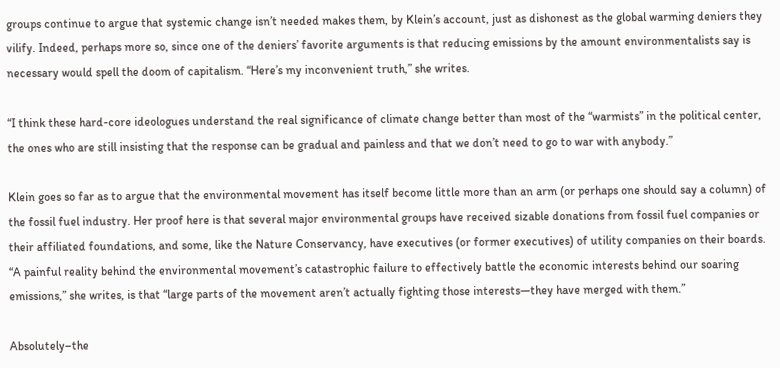groups continue to argue that systemic change isn’t needed makes them, by Klein’s account, just as dishonest as the global warming deniers they vilify. Indeed, perhaps more so, since one of the deniers’ favorite arguments is that reducing emissions by the amount environmentalists say is necessary would spell the doom of capitalism. “Here’s my inconvenient truth,” she writes.

“I think these hard-core ideologues understand the real significance of climate change better than most of the “warmists” in the political center, the ones who are still insisting that the response can be gradual and painless and that we don’t need to go to war with anybody.”

Klein goes so far as to argue that the environmental movement has itself become little more than an arm (or perhaps one should say a column) of the fossil fuel industry. Her proof here is that several major environmental groups have received sizable donations from fossil fuel companies or their affiliated foundations, and some, like the Nature Conservancy, have executives (or former executives) of utility companies on their boards. “A painful reality behind the environmental movement’s catastrophic failure to effectively battle the economic interests behind our soaring emissions,” she writes, is that “large parts of the movement aren’t actually fighting those interests—they have merged with them.”

Absolutely–the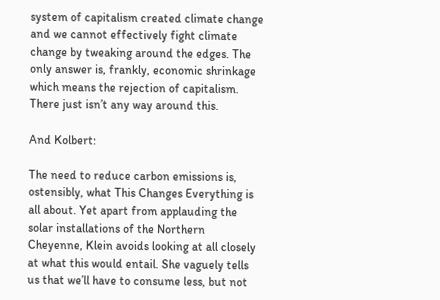system of capitalism created climate change and we cannot effectively fight climate change by tweaking around the edges. The only answer is, frankly, economic shrinkage which means the rejection of capitalism. There just isn’t any way around this.

And Kolbert:

The need to reduce carbon emissions is, ostensibly, what This Changes Everything is all about. Yet apart from applauding the solar installations of the Northern Cheyenne, Klein avoids looking at all closely at what this would entail. She vaguely tells us that we’ll have to consume less, but not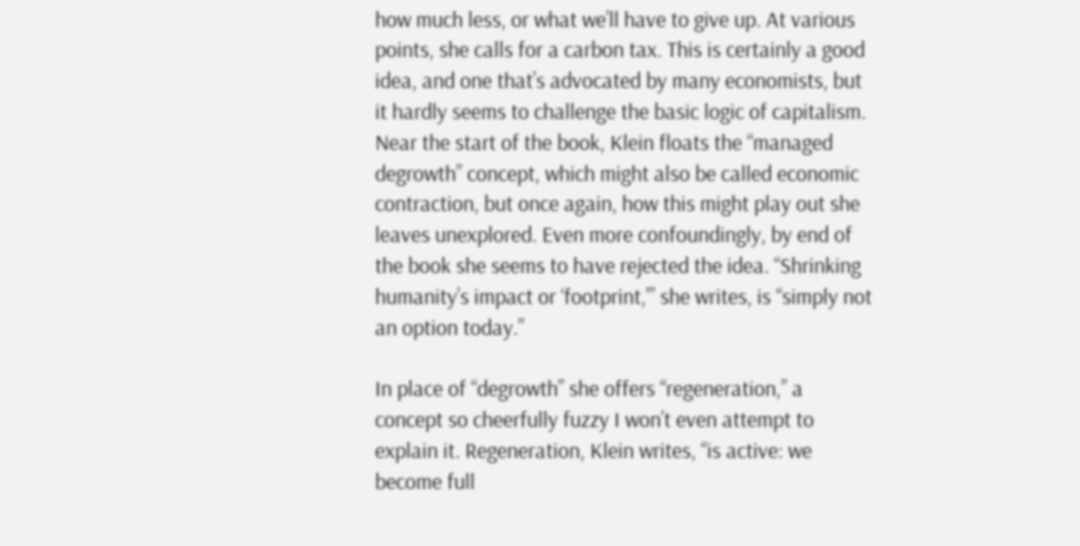how much less, or what we’ll have to give up. At various points, she calls for a carbon tax. This is certainly a good idea, and one that’s advocated by many economists, but it hardly seems to challenge the basic logic of capitalism. Near the start of the book, Klein floats the “managed degrowth” concept, which might also be called economic contraction, but once again, how this might play out she leaves unexplored. Even more confoundingly, by end of the book she seems to have rejected the idea. “Shrinking humanity’s impact or ‘footprint,’” she writes, is “simply not an option today.”

In place of “degrowth” she offers “regeneration,” a concept so cheerfully fuzzy I won’t even attempt to explain it. Regeneration, Klein writes, “is active: we become full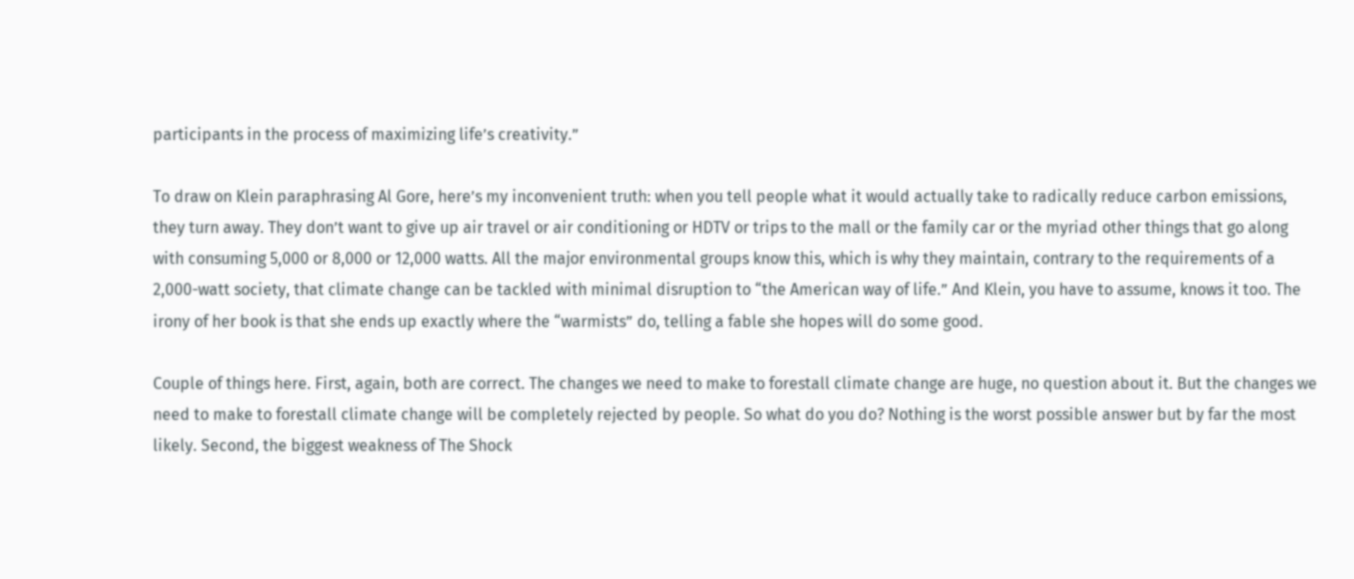participants in the process of maximizing life’s creativity.”

To draw on Klein paraphrasing Al Gore, here’s my inconvenient truth: when you tell people what it would actually take to radically reduce carbon emissions, they turn away. They don’t want to give up air travel or air conditioning or HDTV or trips to the mall or the family car or the myriad other things that go along with consuming 5,000 or 8,000 or 12,000 watts. All the major environmental groups know this, which is why they maintain, contrary to the requirements of a 2,000-watt society, that climate change can be tackled with minimal disruption to “the American way of life.” And Klein, you have to assume, knows it too. The irony of her book is that she ends up exactly where the “warmists” do, telling a fable she hopes will do some good.

Couple of things here. First, again, both are correct. The changes we need to make to forestall climate change are huge, no question about it. But the changes we need to make to forestall climate change will be completely rejected by people. So what do you do? Nothing is the worst possible answer but by far the most likely. Second, the biggest weakness of The Shock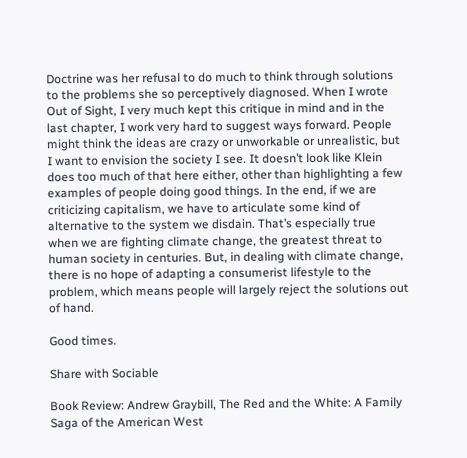Doctrine was her refusal to do much to think through solutions to the problems she so perceptively diagnosed. When I wrote Out of Sight, I very much kept this critique in mind and in the last chapter, I work very hard to suggest ways forward. People might think the ideas are crazy or unworkable or unrealistic, but I want to envision the society I see. It doesn’t look like Klein does too much of that here either, other than highlighting a few examples of people doing good things. In the end, if we are criticizing capitalism, we have to articulate some kind of alternative to the system we disdain. That’s especially true when we are fighting climate change, the greatest threat to human society in centuries. But, in dealing with climate change, there is no hope of adapting a consumerist lifestyle to the problem, which means people will largely reject the solutions out of hand.

Good times.

Share with Sociable

Book Review: Andrew Graybill, The Red and the White: A Family Saga of the American West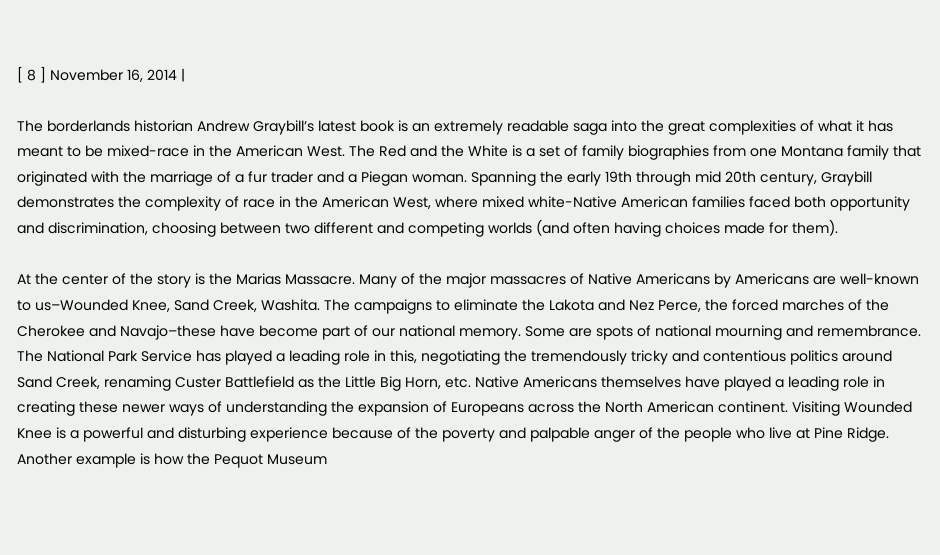[ 8 ] November 16, 2014 |

The borderlands historian Andrew Graybill’s latest book is an extremely readable saga into the great complexities of what it has meant to be mixed-race in the American West. The Red and the White is a set of family biographies from one Montana family that originated with the marriage of a fur trader and a Piegan woman. Spanning the early 19th through mid 20th century, Graybill demonstrates the complexity of race in the American West, where mixed white-Native American families faced both opportunity and discrimination, choosing between two different and competing worlds (and often having choices made for them).

At the center of the story is the Marias Massacre. Many of the major massacres of Native Americans by Americans are well-known to us–Wounded Knee, Sand Creek, Washita. The campaigns to eliminate the Lakota and Nez Perce, the forced marches of the Cherokee and Navajo–these have become part of our national memory. Some are spots of national mourning and remembrance. The National Park Service has played a leading role in this, negotiating the tremendously tricky and contentious politics around Sand Creek, renaming Custer Battlefield as the Little Big Horn, etc. Native Americans themselves have played a leading role in creating these newer ways of understanding the expansion of Europeans across the North American continent. Visiting Wounded Knee is a powerful and disturbing experience because of the poverty and palpable anger of the people who live at Pine Ridge. Another example is how the Pequot Museum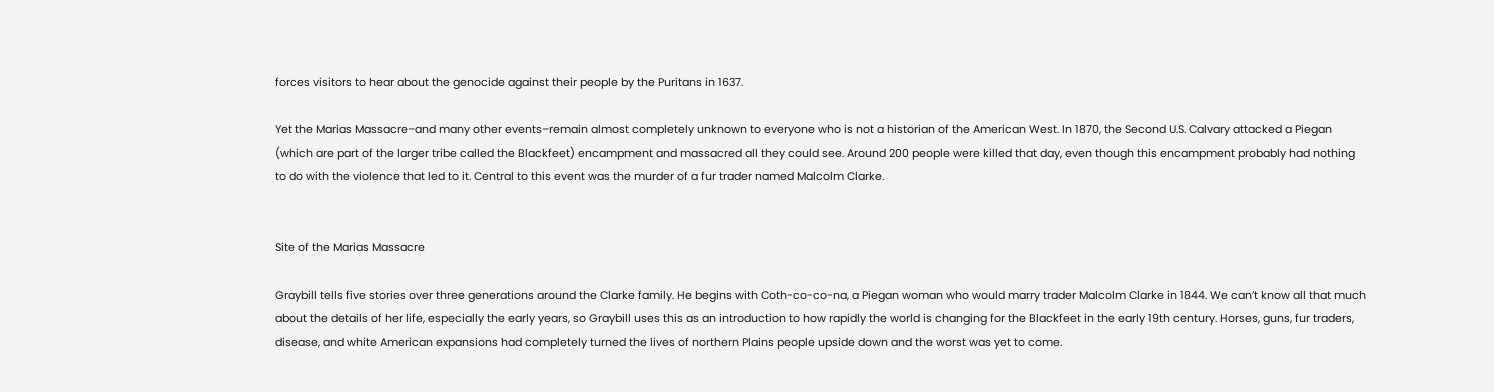forces visitors to hear about the genocide against their people by the Puritans in 1637.

Yet the Marias Massacre–and many other events–remain almost completely unknown to everyone who is not a historian of the American West. In 1870, the Second U.S. Calvary attacked a Piegan (which are part of the larger tribe called the Blackfeet) encampment and massacred all they could see. Around 200 people were killed that day, even though this encampment probably had nothing to do with the violence that led to it. Central to this event was the murder of a fur trader named Malcolm Clarke.


Site of the Marias Massacre

Graybill tells five stories over three generations around the Clarke family. He begins with Coth-co-co-na, a Piegan woman who would marry trader Malcolm Clarke in 1844. We can’t know all that much about the details of her life, especially the early years, so Graybill uses this as an introduction to how rapidly the world is changing for the Blackfeet in the early 19th century. Horses, guns, fur traders, disease, and white American expansions had completely turned the lives of northern Plains people upside down and the worst was yet to come.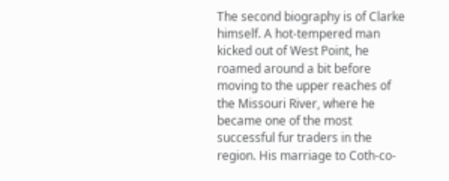The second biography is of Clarke himself. A hot-tempered man kicked out of West Point, he roamed around a bit before moving to the upper reaches of the Missouri River, where he became one of the most successful fur traders in the region. His marriage to Coth-co-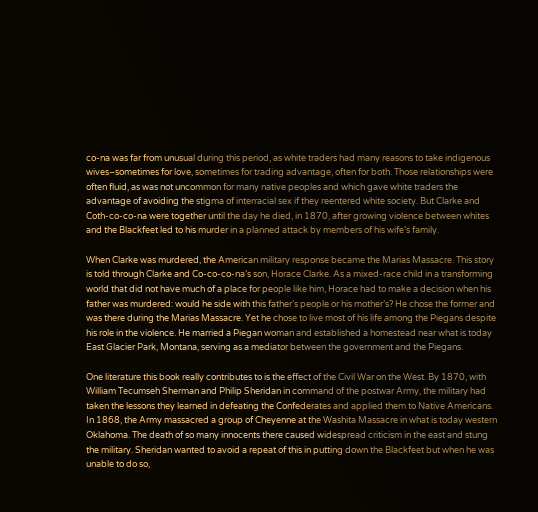co-na was far from unusual during this period, as white traders had many reasons to take indigenous wives–sometimes for love, sometimes for trading advantage, often for both. Those relationships were often fluid, as was not uncommon for many native peoples and which gave white traders the advantage of avoiding the stigma of interracial sex if they reentered white society. But Clarke and Coth-co-co-na were together until the day he died, in 1870, after growing violence between whites and the Blackfeet led to his murder in a planned attack by members of his wife’s family.

When Clarke was murdered, the American military response became the Marias Massacre. This story is told through Clarke and Co-co-co-na’s son, Horace Clarke. As a mixed-race child in a transforming world that did not have much of a place for people like him, Horace had to make a decision when his father was murdered: would he side with this father’s people or his mother’s? He chose the former and was there during the Marias Massacre. Yet he chose to live most of his life among the Piegans despite his role in the violence. He married a Piegan woman and established a homestead near what is today East Glacier Park, Montana, serving as a mediator between the government and the Piegans.

One literature this book really contributes to is the effect of the Civil War on the West. By 1870, with William Tecumseh Sherman and Philip Sheridan in command of the postwar Army, the military had taken the lessons they learned in defeating the Confederates and applied them to Native Americans. In 1868, the Army massacred a group of Cheyenne at the Washita Massacre in what is today western Oklahoma. The death of so many innocents there caused widespread criticism in the east and stung the military. Sheridan wanted to avoid a repeat of this in putting down the Blackfeet but when he was unable to do so,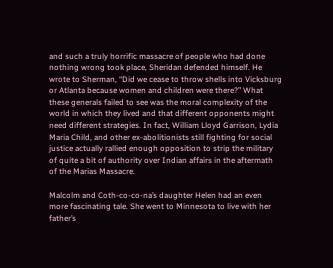and such a truly horrific massacre of people who had done nothing wrong took place, Sheridan defended himself. He wrote to Sherman, “Did we cease to throw shells into Vicksburg or Atlanta because women and children were there?” What these generals failed to see was the moral complexity of the world in which they lived and that different opponents might need different strategies. In fact, William Lloyd Garrison, Lydia Maria Child, and other ex-abolitionists still fighting for social justice actually rallied enough opposition to strip the military of quite a bit of authority over Indian affairs in the aftermath of the Marias Massacre.

Malcolm and Coth-co-co-na’s daughter Helen had an even more fascinating tale. She went to Minnesota to live with her father’s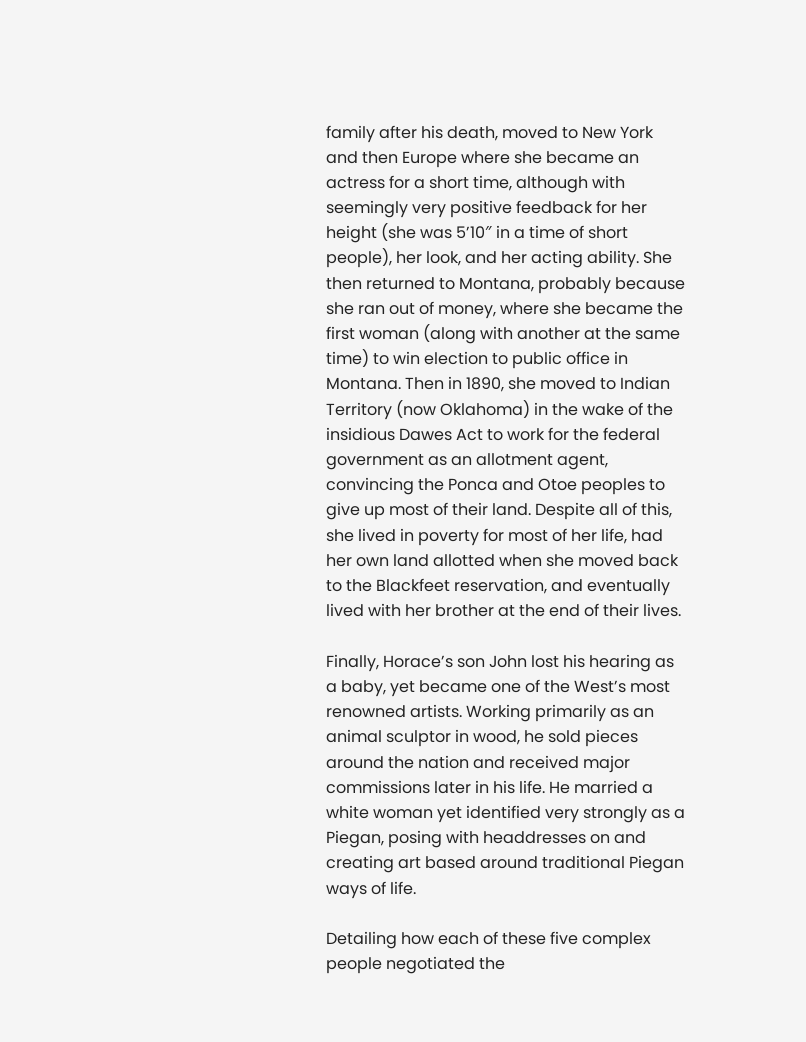family after his death, moved to New York and then Europe where she became an actress for a short time, although with seemingly very positive feedback for her height (she was 5’10″ in a time of short people), her look, and her acting ability. She then returned to Montana, probably because she ran out of money, where she became the first woman (along with another at the same time) to win election to public office in Montana. Then in 1890, she moved to Indian Territory (now Oklahoma) in the wake of the insidious Dawes Act to work for the federal government as an allotment agent, convincing the Ponca and Otoe peoples to give up most of their land. Despite all of this, she lived in poverty for most of her life, had her own land allotted when she moved back to the Blackfeet reservation, and eventually lived with her brother at the end of their lives.

Finally, Horace’s son John lost his hearing as a baby, yet became one of the West’s most renowned artists. Working primarily as an animal sculptor in wood, he sold pieces around the nation and received major commissions later in his life. He married a white woman yet identified very strongly as a Piegan, posing with headdresses on and creating art based around traditional Piegan ways of life.

Detailing how each of these five complex people negotiated the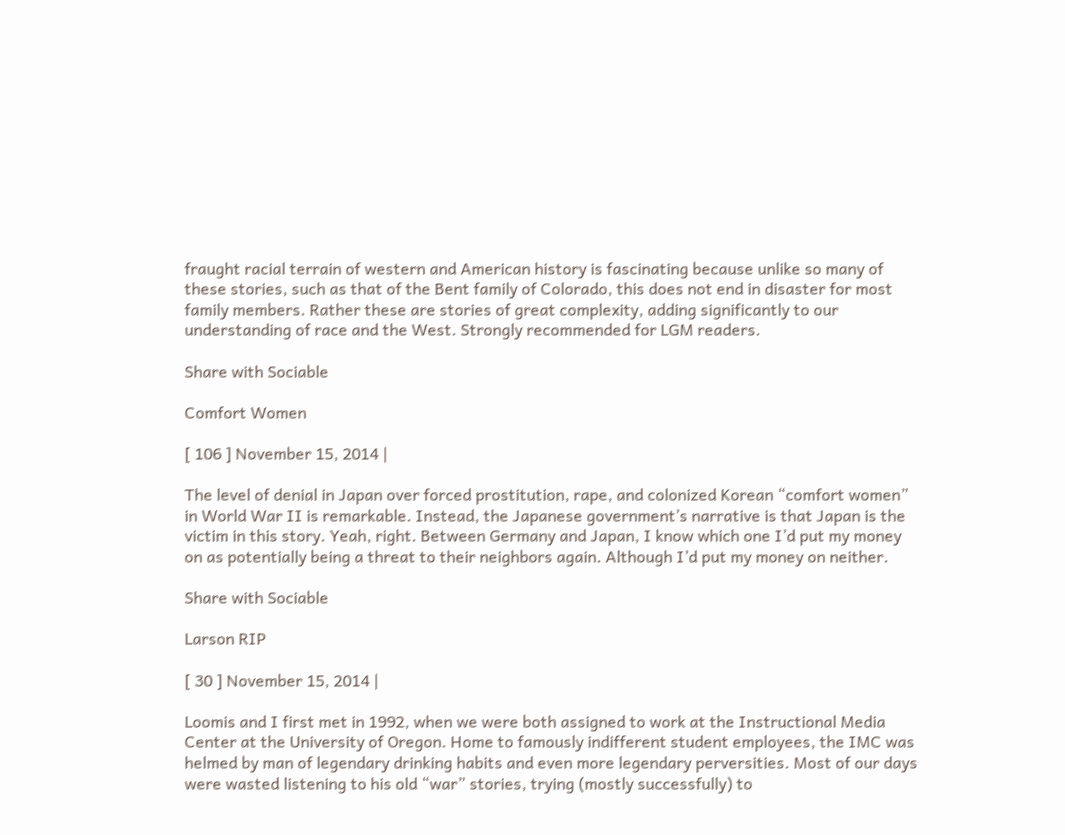fraught racial terrain of western and American history is fascinating because unlike so many of these stories, such as that of the Bent family of Colorado, this does not end in disaster for most family members. Rather these are stories of great complexity, adding significantly to our understanding of race and the West. Strongly recommended for LGM readers.

Share with Sociable

Comfort Women

[ 106 ] November 15, 2014 |

The level of denial in Japan over forced prostitution, rape, and colonized Korean “comfort women” in World War II is remarkable. Instead, the Japanese government’s narrative is that Japan is the victim in this story. Yeah, right. Between Germany and Japan, I know which one I’d put my money on as potentially being a threat to their neighbors again. Although I’d put my money on neither.

Share with Sociable

Larson RIP

[ 30 ] November 15, 2014 |

Loomis and I first met in 1992, when we were both assigned to work at the Instructional Media Center at the University of Oregon. Home to famously indifferent student employees, the IMC was helmed by man of legendary drinking habits and even more legendary perversities. Most of our days were wasted listening to his old “war” stories, trying (mostly successfully) to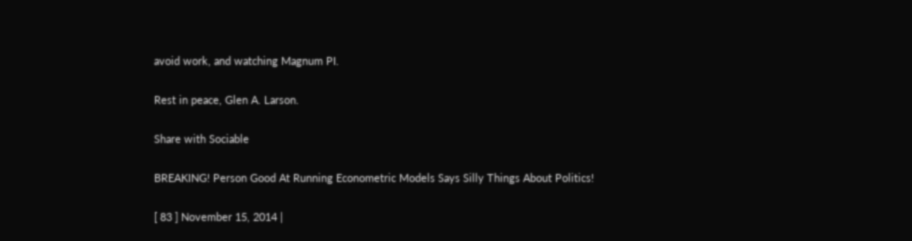avoid work, and watching Magnum PI.

Rest in peace, Glen A. Larson.

Share with Sociable

BREAKING! Person Good At Running Econometric Models Says Silly Things About Politics!

[ 83 ] November 15, 2014 |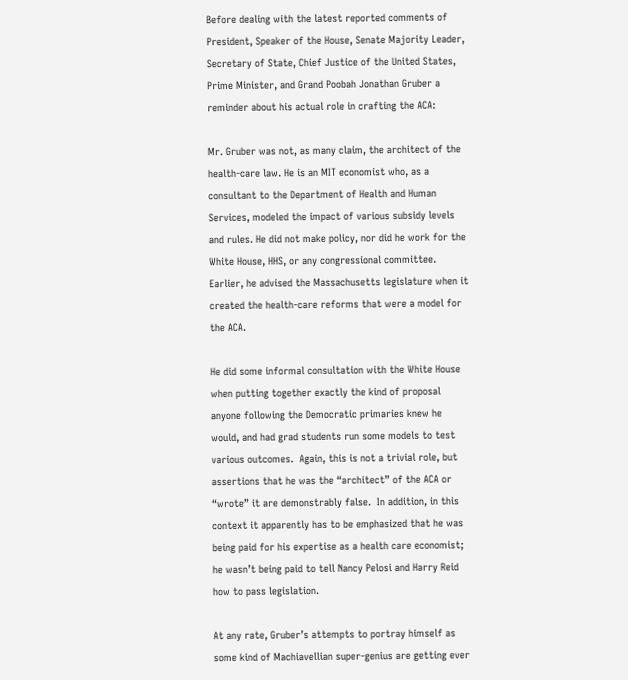Before dealing with the latest reported comments of President, Speaker of the House, Senate Majority Leader, Secretary of State, Chief Justice of the United States, Prime Minister, and Grand Poobah Jonathan Gruber a reminder about his actual role in crafting the ACA:

Mr. Gruber was not, as many claim, the architect of the health-care law. He is an MIT economist who, as a consultant to the Department of Health and Human Services, modeled the impact of various subsidy levels and rules. He did not make policy, nor did he work for the White House, HHS, or any congressional committee. Earlier, he advised the Massachusetts legislature when it created the health-care reforms that were a model for the ACA.

He did some informal consultation with the White House when putting together exactly the kind of proposal anyone following the Democratic primaries knew he would, and had grad students run some models to test various outcomes.  Again, this is not a trivial role, but assertions that he was the “architect” of the ACA or “wrote” it are demonstrably false.  In addition, in this context it apparently has to be emphasized that he was being paid for his expertise as a health care economist; he wasn’t being paid to tell Nancy Pelosi and Harry Reid how to pass legislation.

At any rate, Gruber’s attempts to portray himself as some kind of Machiavellian super-genius are getting ever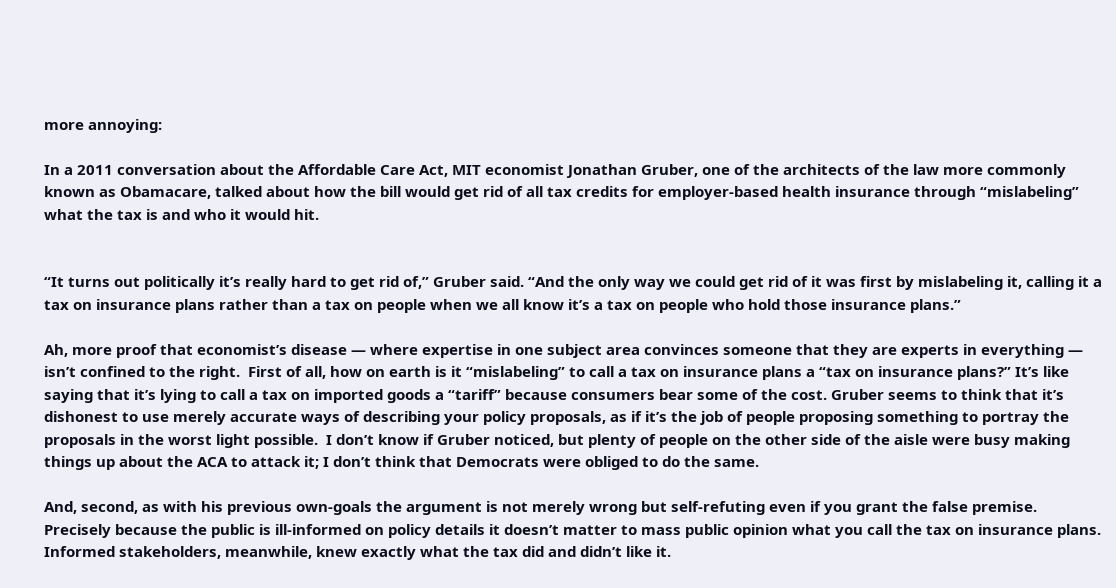more annoying:

In a 2011 conversation about the Affordable Care Act, MIT economist Jonathan Gruber, one of the architects of the law more commonly known as Obamacare, talked about how the bill would get rid of all tax credits for employer-based health insurance through “mislabeling” what the tax is and who it would hit.


“It turns out politically it’s really hard to get rid of,” Gruber said. “And the only way we could get rid of it was first by mislabeling it, calling it a tax on insurance plans rather than a tax on people when we all know it’s a tax on people who hold those insurance plans.”

Ah, more proof that economist’s disease — where expertise in one subject area convinces someone that they are experts in everything — isn’t confined to the right.  First of all, how on earth is it “mislabeling” to call a tax on insurance plans a “tax on insurance plans?” It’s like saying that it’s lying to call a tax on imported goods a “tariff” because consumers bear some of the cost. Gruber seems to think that it’s dishonest to use merely accurate ways of describing your policy proposals, as if it’s the job of people proposing something to portray the proposals in the worst light possible.  I don’t know if Gruber noticed, but plenty of people on the other side of the aisle were busy making things up about the ACA to attack it; I don’t think that Democrats were obliged to do the same.

And, second, as with his previous own-goals the argument is not merely wrong but self-refuting even if you grant the false premise. Precisely because the public is ill-informed on policy details it doesn’t matter to mass public opinion what you call the tax on insurance plans.  Informed stakeholders, meanwhile, knew exactly what the tax did and didn’t like it.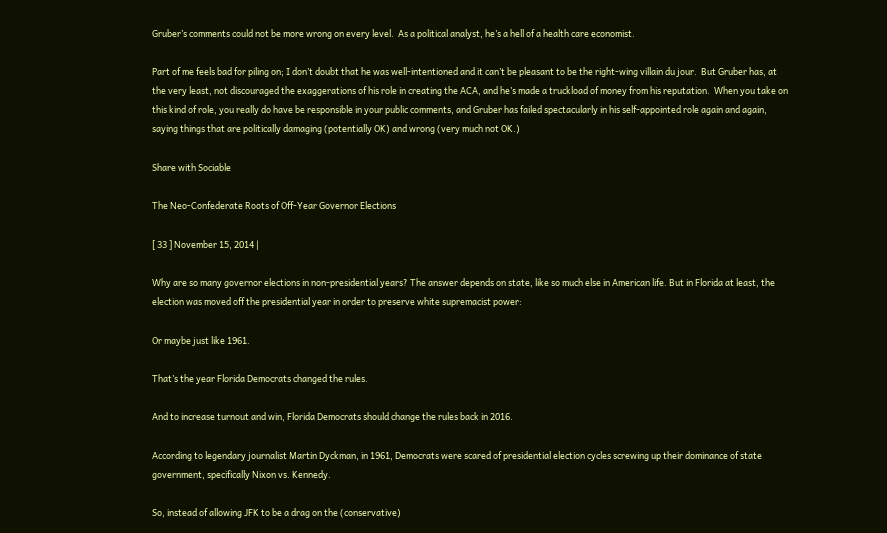Gruber’s comments could not be more wrong on every level.  As a political analyst, he’s a hell of a health care economist.

Part of me feels bad for piling on; I don’t doubt that he was well-intentioned and it can’t be pleasant to be the right-wing villain du jour.  But Gruber has, at the very least, not discouraged the exaggerations of his role in creating the ACA, and he’s made a truckload of money from his reputation.  When you take on this kind of role, you really do have be responsible in your public comments, and Gruber has failed spectacularly in his self-appointed role again and again, saying things that are politically damaging (potentially OK) and wrong (very much not OK.)

Share with Sociable

The Neo-Confederate Roots of Off-Year Governor Elections

[ 33 ] November 15, 2014 |

Why are so many governor elections in non-presidential years? The answer depends on state, like so much else in American life. But in Florida at least, the election was moved off the presidential year in order to preserve white supremacist power:

Or maybe just like 1961.

That’s the year Florida Democrats changed the rules.

And to increase turnout and win, Florida Democrats should change the rules back in 2016.

According to legendary journalist Martin Dyckman, in 1961, Democrats were scared of presidential election cycles screwing up their dominance of state government, specifically Nixon vs. Kennedy.

So, instead of allowing JFK to be a drag on the (conservative)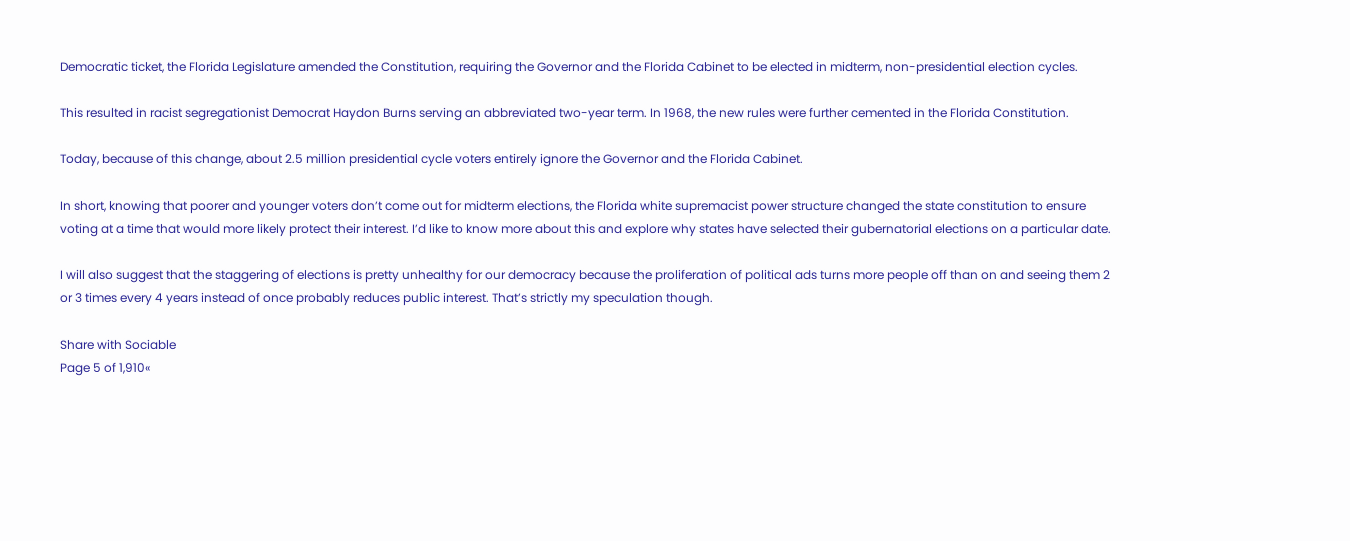Democratic ticket, the Florida Legislature amended the Constitution, requiring the Governor and the Florida Cabinet to be elected in midterm, non-presidential election cycles.

This resulted in racist segregationist Democrat Haydon Burns serving an abbreviated two-year term. In 1968, the new rules were further cemented in the Florida Constitution.

Today, because of this change, about 2.5 million presidential cycle voters entirely ignore the Governor and the Florida Cabinet.

In short, knowing that poorer and younger voters don’t come out for midterm elections, the Florida white supremacist power structure changed the state constitution to ensure voting at a time that would more likely protect their interest. I’d like to know more about this and explore why states have selected their gubernatorial elections on a particular date.

I will also suggest that the staggering of elections is pretty unhealthy for our democracy because the proliferation of political ads turns more people off than on and seeing them 2 or 3 times every 4 years instead of once probably reduces public interest. That’s strictly my speculation though.

Share with Sociable
Page 5 of 1,910«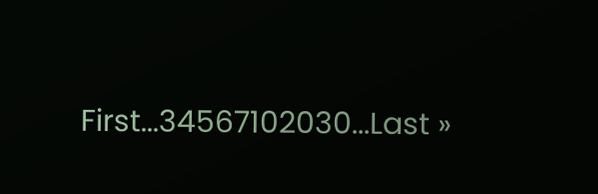First...34567102030...Last »